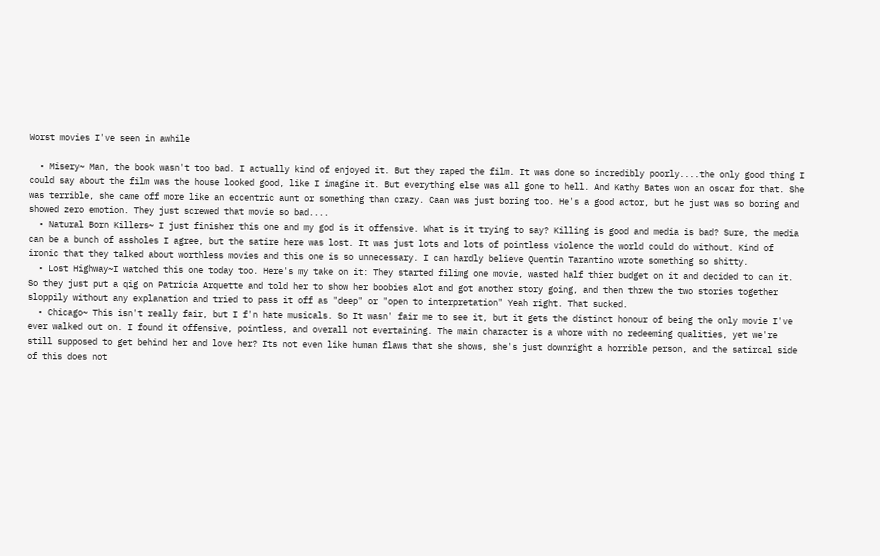Worst movies I've seen in awhile

  • Misery~ Man, the book wasn't too bad. I actually kind of enjoyed it. But they raped the film. It was done so incredibly poorly....the only good thing I could say about the film was the house looked good, like I imagine it. But everything else was all gone to hell. And Kathy Bates won an oscar for that. She was terrible, she came off more like an eccentric aunt or something than crazy. Caan was just boring too. He's a good actor, but he just was so boring and showed zero emotion. They just screwed that movie so bad....
  • Natural Born Killers~ I just finisher this one and my god is it offensive. What is it trying to say? Killing is good and media is bad? Sure, the media can be a bunch of assholes I agree, but the satire here was lost. It was just lots and lots of pointless violence the world could do without. Kind of ironic that they talked about worthless movies and this one is so unnecessary. I can hardly believe Quentin Tarantino wrote something so shitty.
  • Lost Highway~I watched this one today too. Here's my take on it: They started filimg one movie, wasted half thier budget on it and decided to can it. So they just put a qig on Patricia Arquette and told her to show her boobies alot and got another story going, and then threw the two stories together sloppily without any explanation and tried to pass it off as "deep" or "open to interpretation" Yeah right. That sucked.
  • Chicago~ This isn't really fair, but I f'n hate musicals. So It wasn' fair me to see it, but it gets the distinct honour of being the only movie I've ever walked out on. I found it offensive, pointless, and overall not evertaining. The main character is a whore with no redeeming qualities, yet we're still supposed to get behind her and love her? Its not even like human flaws that she shows, she's just downright a horrible person, and the satircal side of this does not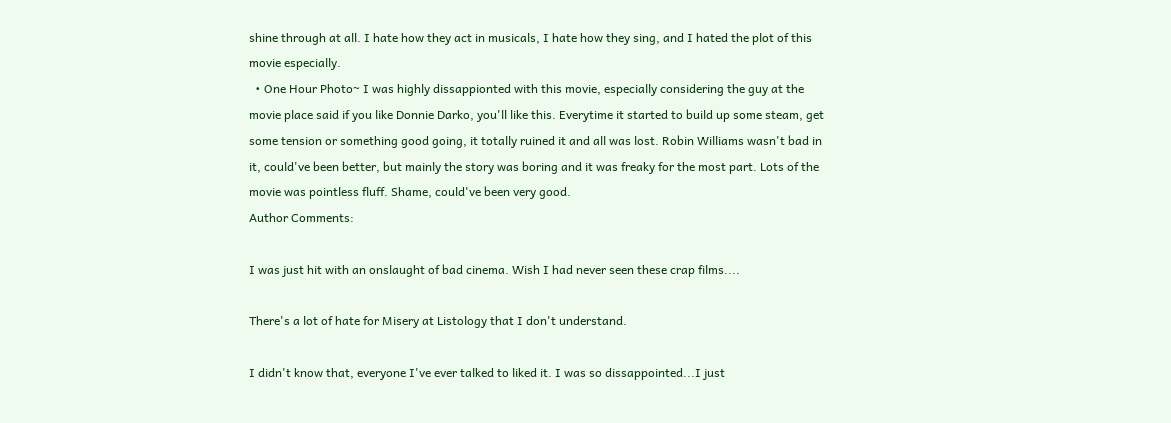shine through at all. I hate how they act in musicals, I hate how they sing, and I hated the plot of this movie especially.
  • One Hour Photo~ I was highly dissappionted with this movie, especially considering the guy at the movie place said if you like Donnie Darko, you'll like this. Everytime it started to build up some steam, get some tension or something good going, it totally ruined it and all was lost. Robin Williams wasn't bad in it, could've been better, but mainly the story was boring and it was freaky for the most part. Lots of the movie was pointless fluff. Shame, could've been very good.
Author Comments:

I was just hit with an onslaught of bad cinema. Wish I had never seen these crap films....

There's a lot of hate for Misery at Listology that I don't understand.

I didn't know that, everyone I've ever talked to liked it. I was so dissappointed...I just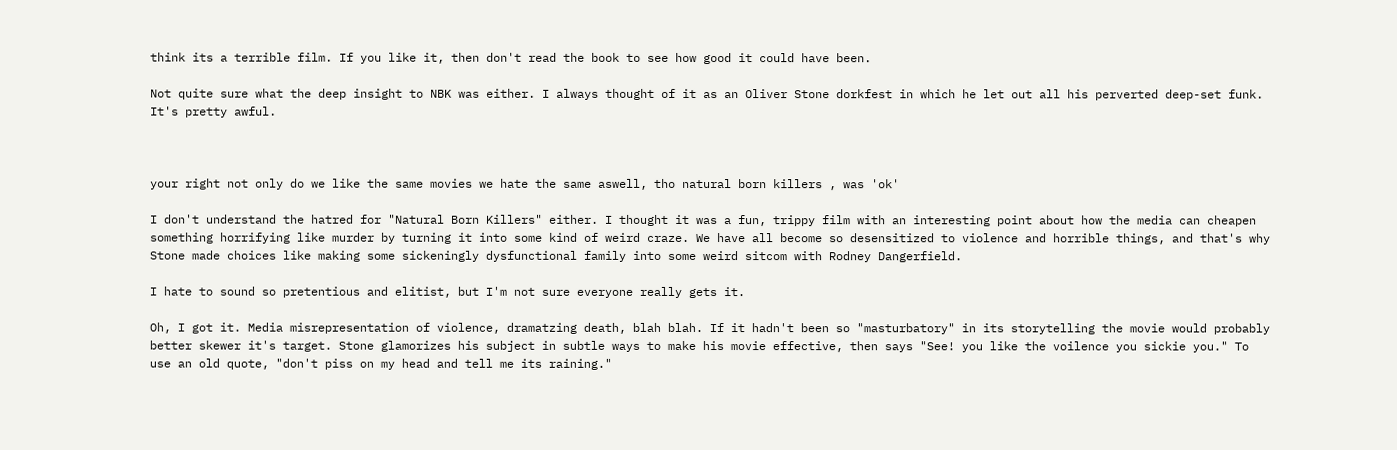think its a terrible film. If you like it, then don't read the book to see how good it could have been.

Not quite sure what the deep insight to NBK was either. I always thought of it as an Oliver Stone dorkfest in which he let out all his perverted deep-set funk. It's pretty awful.



your right not only do we like the same movies we hate the same aswell, tho natural born killers , was 'ok'

I don't understand the hatred for "Natural Born Killers" either. I thought it was a fun, trippy film with an interesting point about how the media can cheapen something horrifying like murder by turning it into some kind of weird craze. We have all become so desensitized to violence and horrible things, and that's why Stone made choices like making some sickeningly dysfunctional family into some weird sitcom with Rodney Dangerfield.

I hate to sound so pretentious and elitist, but I'm not sure everyone really gets it.

Oh, I got it. Media misrepresentation of violence, dramatzing death, blah blah. If it hadn't been so "masturbatory" in its storytelling the movie would probably better skewer it's target. Stone glamorizes his subject in subtle ways to make his movie effective, then says "See! you like the voilence you sickie you." To use an old quote, "don't piss on my head and tell me its raining."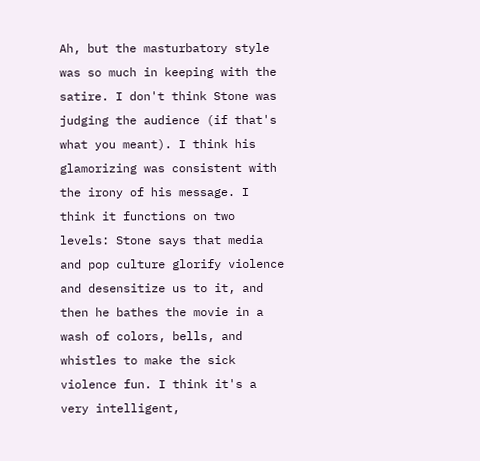Ah, but the masturbatory style was so much in keeping with the satire. I don't think Stone was judging the audience (if that's what you meant). I think his glamorizing was consistent with the irony of his message. I think it functions on two levels: Stone says that media and pop culture glorify violence and desensitize us to it, and then he bathes the movie in a wash of colors, bells, and whistles to make the sick violence fun. I think it's a very intelligent,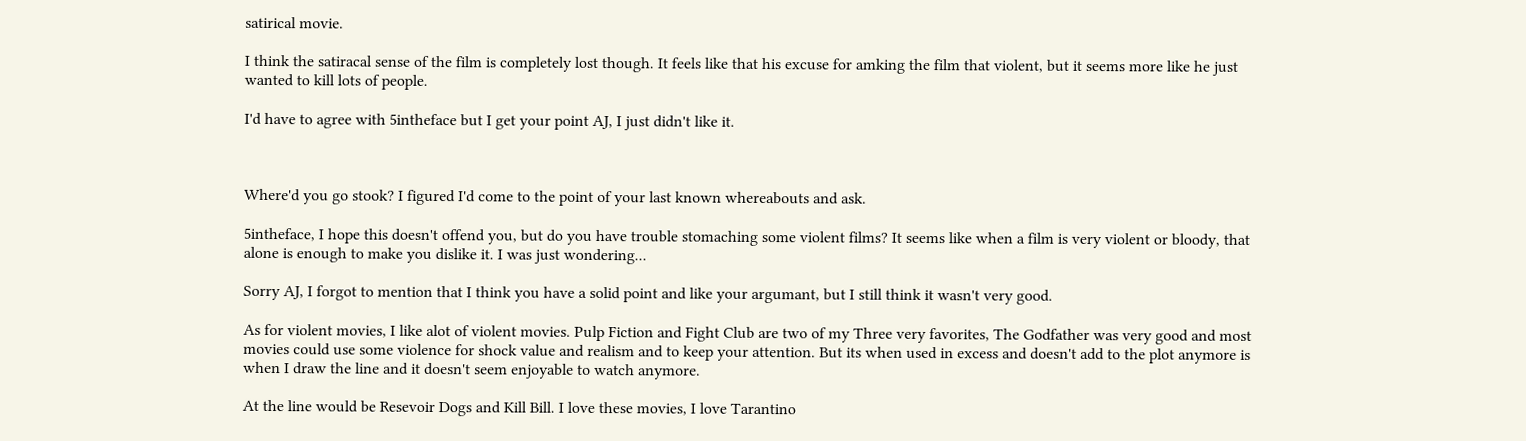satirical movie.

I think the satiracal sense of the film is completely lost though. It feels like that his excuse for amking the film that violent, but it seems more like he just wanted to kill lots of people.

I'd have to agree with 5intheface but I get your point AJ, I just didn't like it.



Where'd you go stook? I figured I'd come to the point of your last known whereabouts and ask.

5intheface, I hope this doesn't offend you, but do you have trouble stomaching some violent films? It seems like when a film is very violent or bloody, that alone is enough to make you dislike it. I was just wondering...

Sorry AJ, I forgot to mention that I think you have a solid point and like your argumant, but I still think it wasn't very good.

As for violent movies, I like alot of violent movies. Pulp Fiction and Fight Club are two of my Three very favorites, The Godfather was very good and most movies could use some violence for shock value and realism and to keep your attention. But its when used in excess and doesn't add to the plot anymore is when I draw the line and it doesn't seem enjoyable to watch anymore.

At the line would be Resevoir Dogs and Kill Bill. I love these movies, I love Tarantino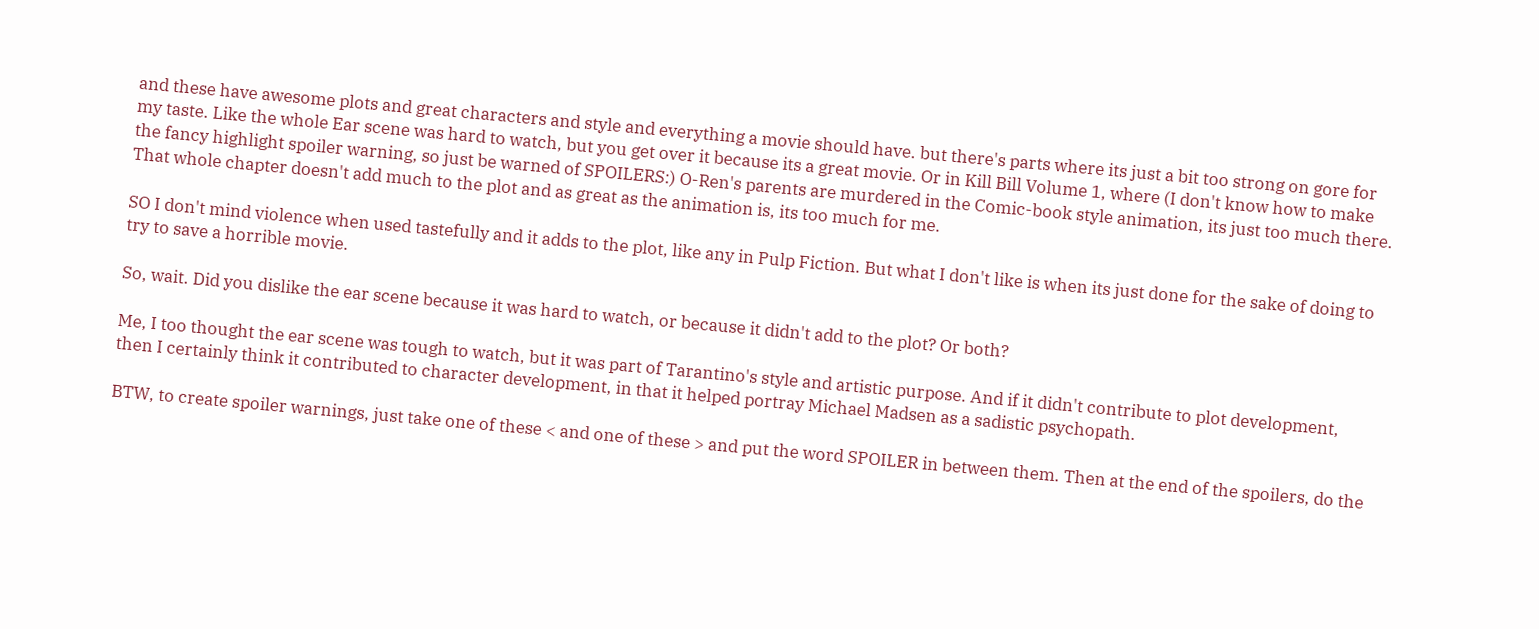and these have awesome plots and great characters and style and everything a movie should have. but there's parts where its just a bit too strong on gore for my taste. Like the whole Ear scene was hard to watch, but you get over it because its a great movie. Or in Kill Bill Volume 1, where (I don't know how to make the fancy highlight spoiler warning, so just be warned of SPOILERS:) O-Ren's parents are murdered in the Comic-book style animation, its just too much there. That whole chapter doesn't add much to the plot and as great as the animation is, its too much for me.

SO I don't mind violence when used tastefully and it adds to the plot, like any in Pulp Fiction. But what I don't like is when its just done for the sake of doing to try to save a horrible movie.

So, wait. Did you dislike the ear scene because it was hard to watch, or because it didn't add to the plot? Or both?

Me, I too thought the ear scene was tough to watch, but it was part of Tarantino's style and artistic purpose. And if it didn't contribute to plot development, then I certainly think it contributed to character development, in that it helped portray Michael Madsen as a sadistic psychopath.

BTW, to create spoiler warnings, just take one of these < and one of these > and put the word SPOILER in between them. Then at the end of the spoilers, do the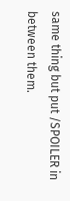same thing but put /SPOILER in between them.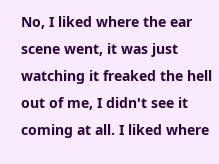No, I liked where the ear scene went, it was just watching it freaked the hell out of me, I didn't see it coming at all. I liked where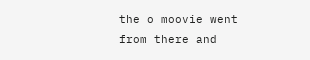the o moovie went from there and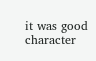it was good character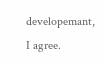developemant, I agree.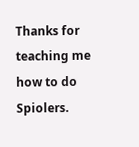Thanks for teaching me how to do Spiolers.